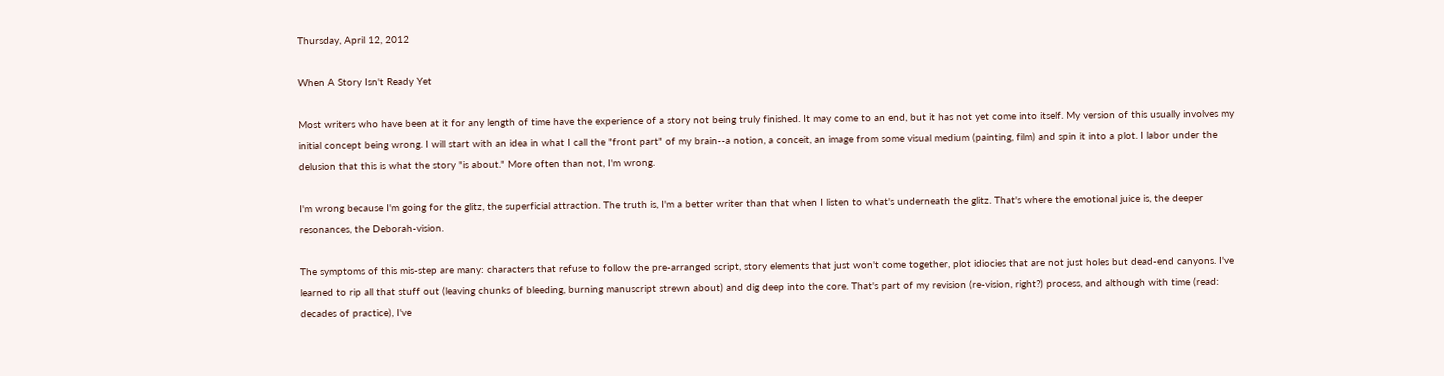Thursday, April 12, 2012

When A Story Isn't Ready Yet

Most writers who have been at it for any length of time have the experience of a story not being truly finished. It may come to an end, but it has not yet come into itself. My version of this usually involves my initial concept being wrong. I will start with an idea in what I call the "front part" of my brain--a notion, a conceit, an image from some visual medium (painting, film) and spin it into a plot. I labor under the delusion that this is what the story "is about." More often than not, I'm wrong.

I'm wrong because I'm going for the glitz, the superficial attraction. The truth is, I'm a better writer than that when I listen to what's underneath the glitz. That's where the emotional juice is, the deeper resonances, the Deborah-vision.

The symptoms of this mis-step are many: characters that refuse to follow the pre-arranged script, story elements that just won't come together, plot idiocies that are not just holes but dead-end canyons. I've learned to rip all that stuff out (leaving chunks of bleeding, burning manuscript strewn about) and dig deep into the core. That's part of my revision (re-vision, right?) process, and although with time (read: decades of practice), I've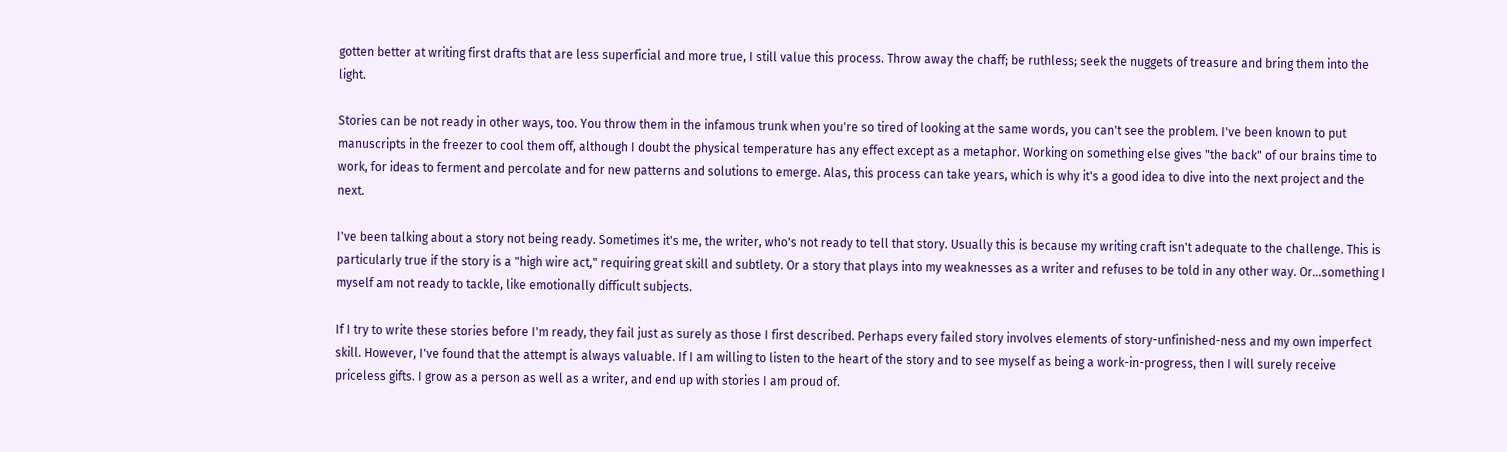gotten better at writing first drafts that are less superficial and more true, I still value this process. Throw away the chaff; be ruthless; seek the nuggets of treasure and bring them into the light.

Stories can be not ready in other ways, too. You throw them in the infamous trunk when you're so tired of looking at the same words, you can't see the problem. I've been known to put manuscripts in the freezer to cool them off, although I doubt the physical temperature has any effect except as a metaphor. Working on something else gives "the back" of our brains time to work, for ideas to ferment and percolate and for new patterns and solutions to emerge. Alas, this process can take years, which is why it's a good idea to dive into the next project and the next.

I've been talking about a story not being ready. Sometimes it's me, the writer, who's not ready to tell that story. Usually this is because my writing craft isn't adequate to the challenge. This is particularly true if the story is a "high wire act," requiring great skill and subtlety. Or a story that plays into my weaknesses as a writer and refuses to be told in any other way. Or...something I myself am not ready to tackle, like emotionally difficult subjects.

If I try to write these stories before I'm ready, they fail just as surely as those I first described. Perhaps every failed story involves elements of story-unfinished-ness and my own imperfect skill. However, I've found that the attempt is always valuable. If I am willing to listen to the heart of the story and to see myself as being a work-in-progress, then I will surely receive priceless gifts. I grow as a person as well as a writer, and end up with stories I am proud of.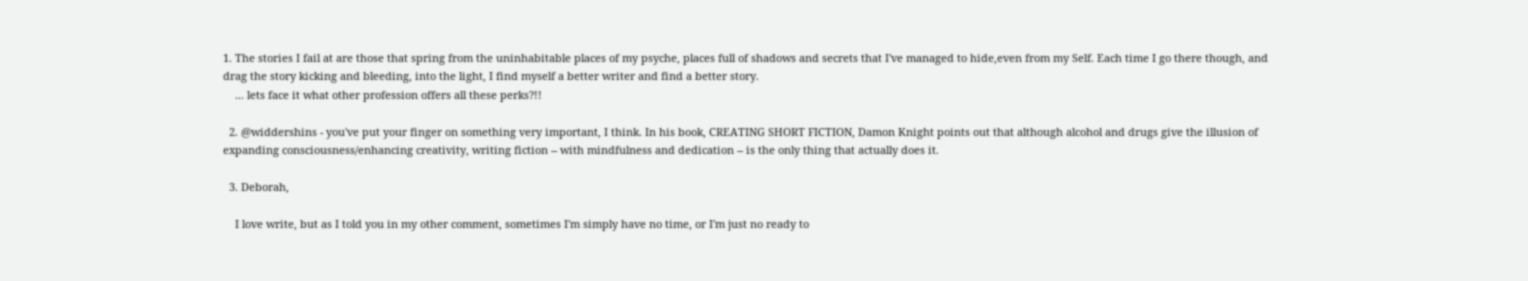1. The stories I fail at are those that spring from the uninhabitable places of my psyche, places full of shadows and secrets that I've managed to hide,even from my Self. Each time I go there though, and drag the story kicking and bleeding, into the light, I find myself a better writer and find a better story.
    ... lets face it what other profession offers all these perks?!!

  2. @widdershins - you've put your finger on something very important, I think. In his book, CREATING SHORT FICTION, Damon Knight points out that although alcohol and drugs give the illusion of expanding consciousness/enhancing creativity, writing fiction -- with mindfulness and dedication -- is the only thing that actually does it.

  3. Deborah,

    I love write, but as I told you in my other comment, sometimes I'm simply have no time, or I'm just no ready to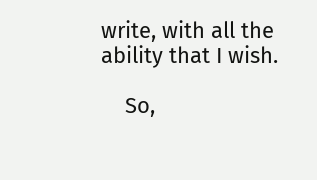write, with all the ability that I wish.

    So,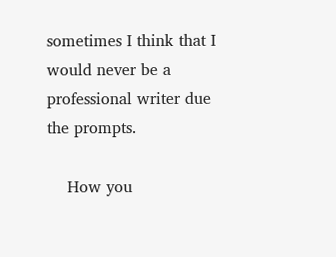sometimes I think that I would never be a professional writer due the prompts.

    How you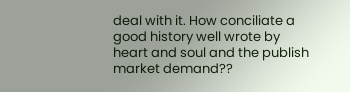deal with it. How conciliate a good history well wrote by heart and soul and the publish market demand??